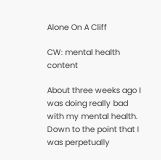Alone On A Cliff

CW: mental health content

About three weeks ago I was doing really bad with my mental health. Down to the point that I was perpetually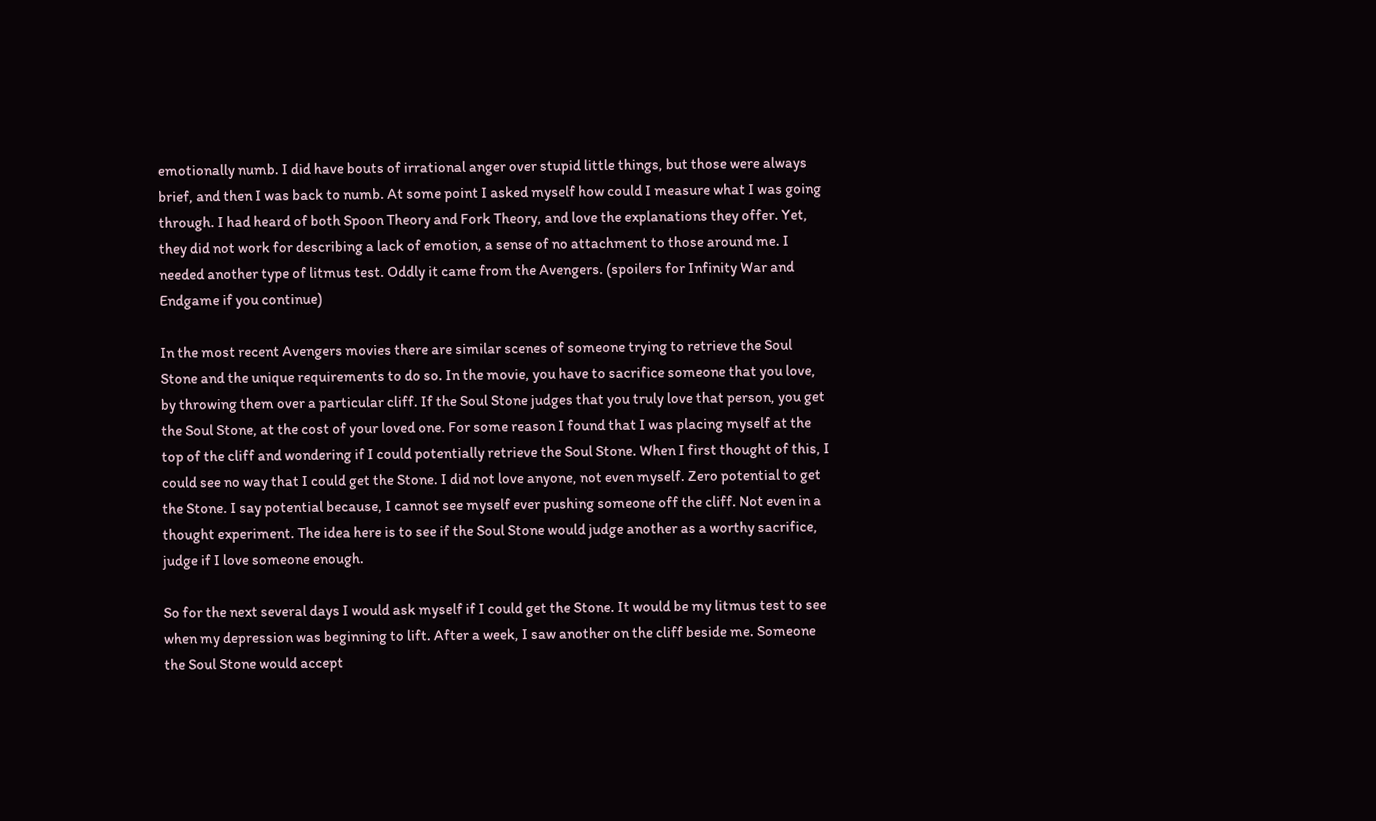emotionally numb. I did have bouts of irrational anger over stupid little things, but those were always brief, and then I was back to numb. At some point I asked myself how could I measure what I was going through. I had heard of both Spoon Theory and Fork Theory, and love the explanations they offer. Yet, they did not work for describing a lack of emotion, a sense of no attachment to those around me. I needed another type of litmus test. Oddly it came from the Avengers. (spoilers for Infinity War and Endgame if you continue)

In the most recent Avengers movies there are similar scenes of someone trying to retrieve the Soul Stone and the unique requirements to do so. In the movie, you have to sacrifice someone that you love, by throwing them over a particular cliff. If the Soul Stone judges that you truly love that person, you get the Soul Stone, at the cost of your loved one. For some reason I found that I was placing myself at the top of the cliff and wondering if I could potentially retrieve the Soul Stone. When I first thought of this, I could see no way that I could get the Stone. I did not love anyone, not even myself. Zero potential to get the Stone. I say potential because, I cannot see myself ever pushing someone off the cliff. Not even in a thought experiment. The idea here is to see if the Soul Stone would judge another as a worthy sacrifice, judge if I love someone enough.

So for the next several days I would ask myself if I could get the Stone. It would be my litmus test to see when my depression was beginning to lift. After a week, I saw another on the cliff beside me. Someone the Soul Stone would accept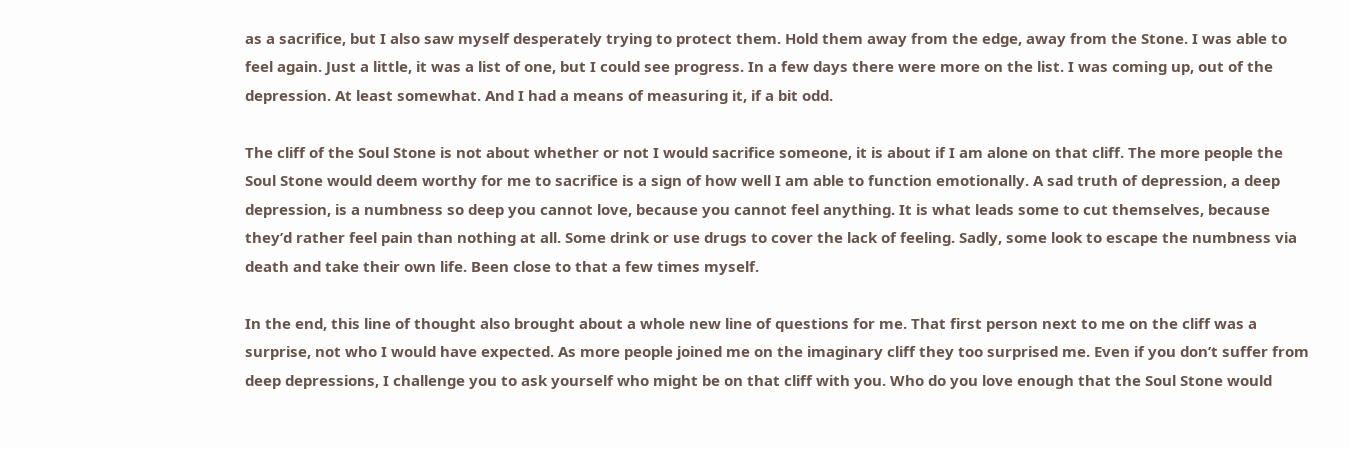as a sacrifice, but I also saw myself desperately trying to protect them. Hold them away from the edge, away from the Stone. I was able to feel again. Just a little, it was a list of one, but I could see progress. In a few days there were more on the list. I was coming up, out of the depression. At least somewhat. And I had a means of measuring it, if a bit odd.

The cliff of the Soul Stone is not about whether or not I would sacrifice someone, it is about if I am alone on that cliff. The more people the Soul Stone would deem worthy for me to sacrifice is a sign of how well I am able to function emotionally. A sad truth of depression, a deep depression, is a numbness so deep you cannot love, because you cannot feel anything. It is what leads some to cut themselves, because they’d rather feel pain than nothing at all. Some drink or use drugs to cover the lack of feeling. Sadly, some look to escape the numbness via death and take their own life. Been close to that a few times myself.

In the end, this line of thought also brought about a whole new line of questions for me. That first person next to me on the cliff was a surprise, not who I would have expected. As more people joined me on the imaginary cliff they too surprised me. Even if you don’t suffer from deep depressions, I challenge you to ask yourself who might be on that cliff with you. Who do you love enough that the Soul Stone would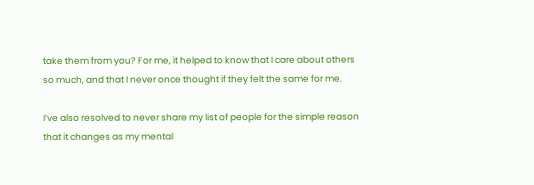take them from you? For me, it helped to know that I care about others so much, and that I never once thought if they felt the same for me.

I’ve also resolved to never share my list of people for the simple reason that it changes as my mental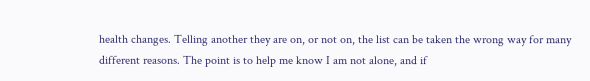health changes. Telling another they are on, or not on, the list can be taken the wrong way for many different reasons. The point is to help me know I am not alone, and if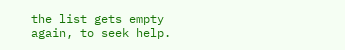the list gets empty again, to seek help.